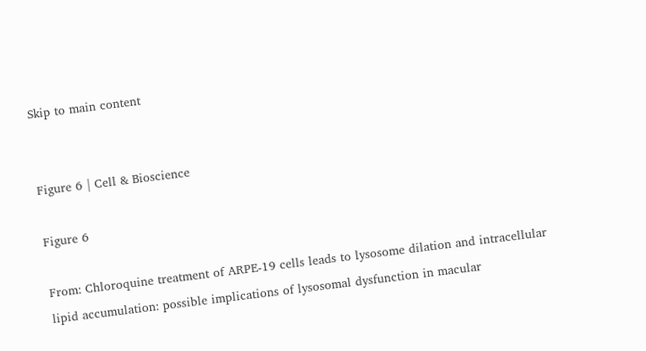Skip to main content


Figure 6 | Cell & Bioscience

Figure 6

From: Chloroquine treatment of ARPE-19 cells leads to lysosome dilation and intracellular lipid accumulation: possible implications of lysosomal dysfunction in macular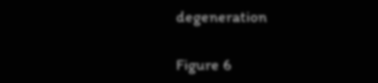degeneration

Figure 6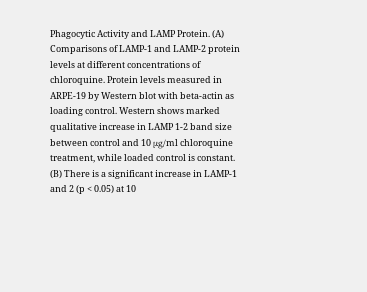Phagocytic Activity and LAMP Protein. (A) Comparisons of LAMP-1 and LAMP-2 protein levels at different concentrations of chloroquine. Protein levels measured in ARPE-19 by Western blot with beta-actin as loading control. Western shows marked qualitative increase in LAMP 1-2 band size between control and 10 μg/ml chloroquine treatment, while loaded control is constant. (B) There is a significant increase in LAMP-1 and 2 (p < 0.05) at 10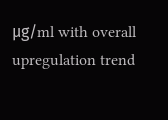μg/ml with overall upregulation trend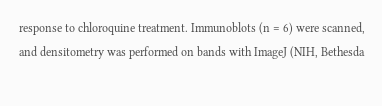response to chloroquine treatment. Immunoblots (n = 6) were scanned, and densitometry was performed on bands with ImageJ (NIH, Bethesda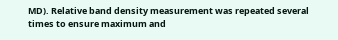MD). Relative band density measurement was repeated several times to ensure maximum and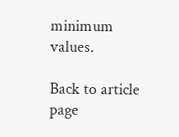minimum values.

Back to article page